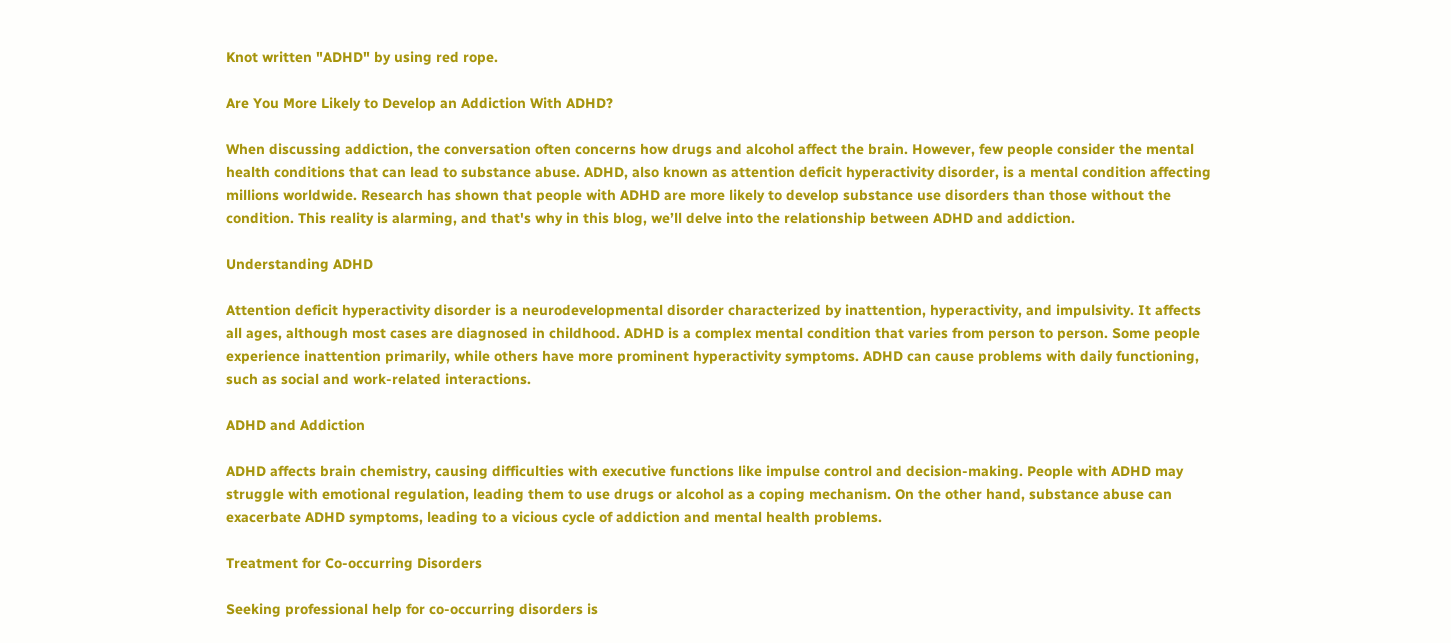Knot written "ADHD" by using red rope.

Are You More Likely to Develop an Addiction With ADHD?

When discussing addiction, the conversation often concerns how drugs and alcohol affect the brain. However, few people consider the mental health conditions that can lead to substance abuse. ADHD, also known as attention deficit hyperactivity disorder, is a mental condition affecting millions worldwide. Research has shown that people with ADHD are more likely to develop substance use disorders than those without the condition. This reality is alarming, and that's why in this blog, we’ll delve into the relationship between ADHD and addiction.

Understanding ADHD

Attention deficit hyperactivity disorder is a neurodevelopmental disorder characterized by inattention, hyperactivity, and impulsivity. It affects all ages, although most cases are diagnosed in childhood. ADHD is a complex mental condition that varies from person to person. Some people experience inattention primarily, while others have more prominent hyperactivity symptoms. ADHD can cause problems with daily functioning, such as social and work-related interactions.

ADHD and Addiction

ADHD affects brain chemistry, causing difficulties with executive functions like impulse control and decision-making. People with ADHD may struggle with emotional regulation, leading them to use drugs or alcohol as a coping mechanism. On the other hand, substance abuse can exacerbate ADHD symptoms, leading to a vicious cycle of addiction and mental health problems.

Treatment for Co-occurring Disorders

Seeking professional help for co-occurring disorders is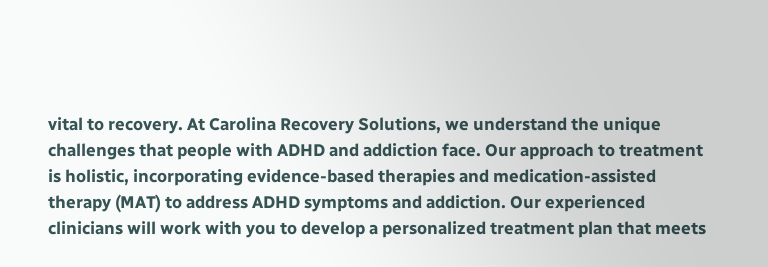vital to recovery. At Carolina Recovery Solutions, we understand the unique challenges that people with ADHD and addiction face. Our approach to treatment is holistic, incorporating evidence-based therapies and medication-assisted therapy (MAT) to address ADHD symptoms and addiction. Our experienced clinicians will work with you to develop a personalized treatment plan that meets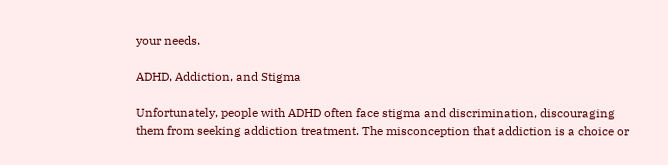your needs.

ADHD, Addiction, and Stigma

Unfortunately, people with ADHD often face stigma and discrimination, discouraging them from seeking addiction treatment. The misconception that addiction is a choice or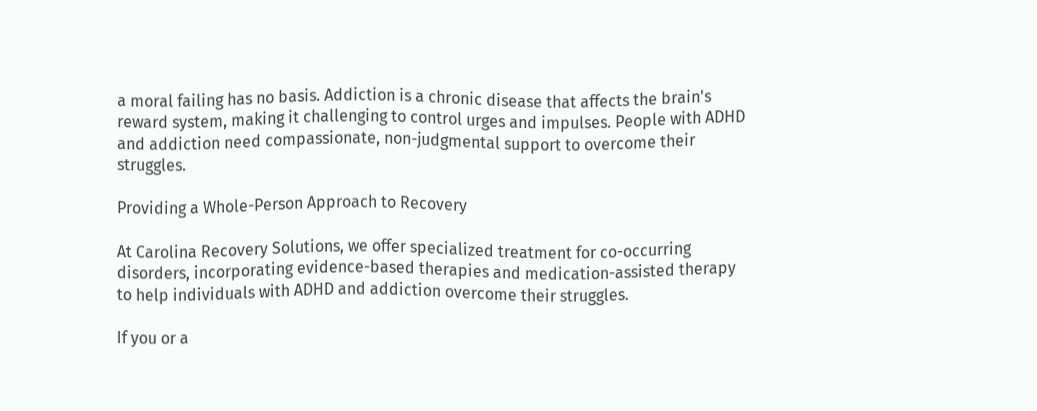a moral failing has no basis. Addiction is a chronic disease that affects the brain's reward system, making it challenging to control urges and impulses. People with ADHD and addiction need compassionate, non-judgmental support to overcome their struggles.

Providing a Whole-Person Approach to Recovery

At Carolina Recovery Solutions, we offer specialized treatment for co-occurring disorders, incorporating evidence-based therapies and medication-assisted therapy to help individuals with ADHD and addiction overcome their struggles.

If you or a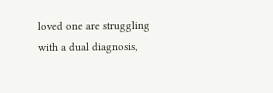loved one are struggling with a dual diagnosis,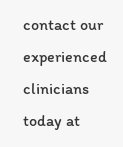contact our experienced clinicians today at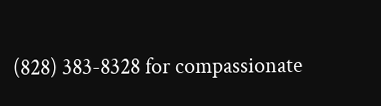(828) 383-8328 for compassionate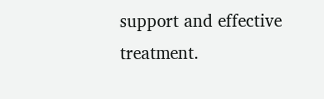support and effective treatment.